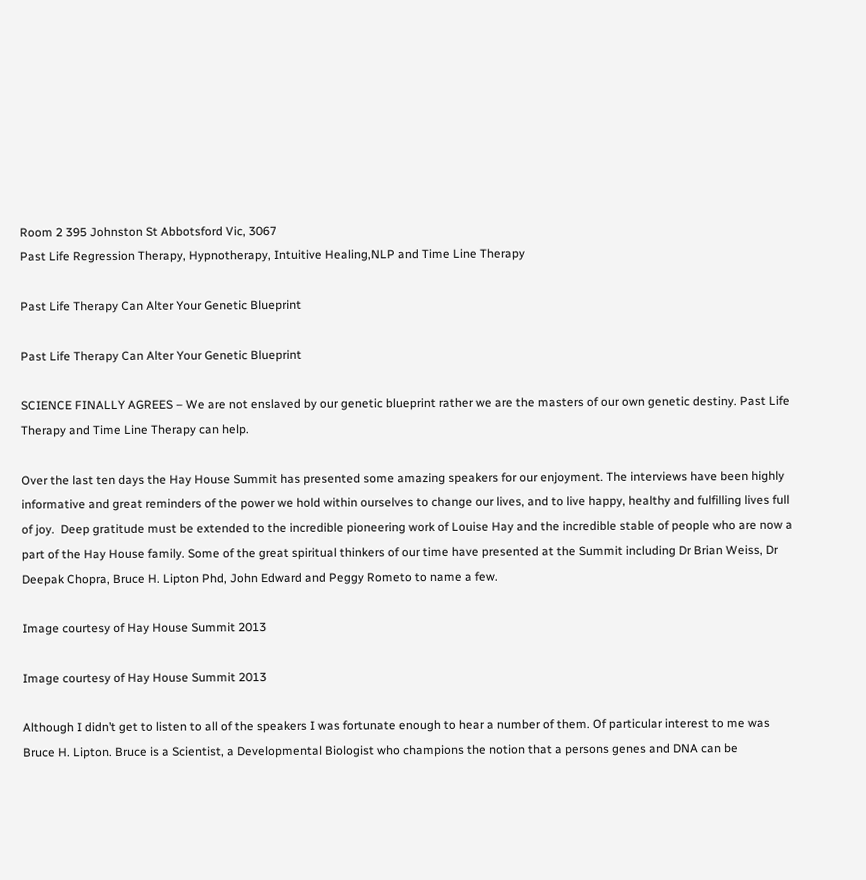Room 2 395 Johnston St Abbotsford Vic, 3067
Past Life Regression Therapy, Hypnotherapy, Intuitive Healing,NLP and Time Line Therapy

Past Life Therapy Can Alter Your Genetic Blueprint

Past Life Therapy Can Alter Your Genetic Blueprint

SCIENCE FINALLY AGREES – We are not enslaved by our genetic blueprint rather we are the masters of our own genetic destiny. Past Life Therapy and Time Line Therapy can help.

Over the last ten days the Hay House Summit has presented some amazing speakers for our enjoyment. The interviews have been highly informative and great reminders of the power we hold within ourselves to change our lives, and to live happy, healthy and fulfilling lives full of joy.  Deep gratitude must be extended to the incredible pioneering work of Louise Hay and the incredible stable of people who are now a part of the Hay House family. Some of the great spiritual thinkers of our time have presented at the Summit including Dr Brian Weiss, Dr Deepak Chopra, Bruce H. Lipton Phd, John Edward and Peggy Rometo to name a few.

Image courtesy of Hay House Summit 2013

Image courtesy of Hay House Summit 2013

Although I didn’t get to listen to all of the speakers I was fortunate enough to hear a number of them. Of particular interest to me was Bruce H. Lipton. Bruce is a Scientist, a Developmental Biologist who champions the notion that a persons genes and DNA can be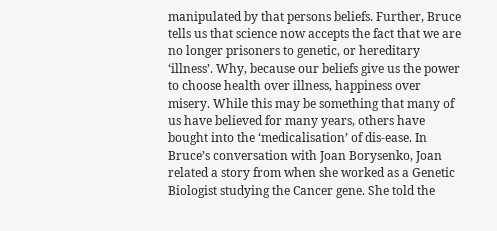manipulated by that persons beliefs. Further, Bruce tells us that science now accepts the fact that we are no longer prisoners to genetic, or hereditary  ‘illness’. Why, because our beliefs give us the power to choose health over illness, happiness over misery. While this may be something that many of us have believed for many years, others have bought into the ‘medicalisation’ of dis-ease. In Bruce’s conversation with Joan Borysenko, Joan related a story from when she worked as a Genetic Biologist studying the Cancer gene. She told the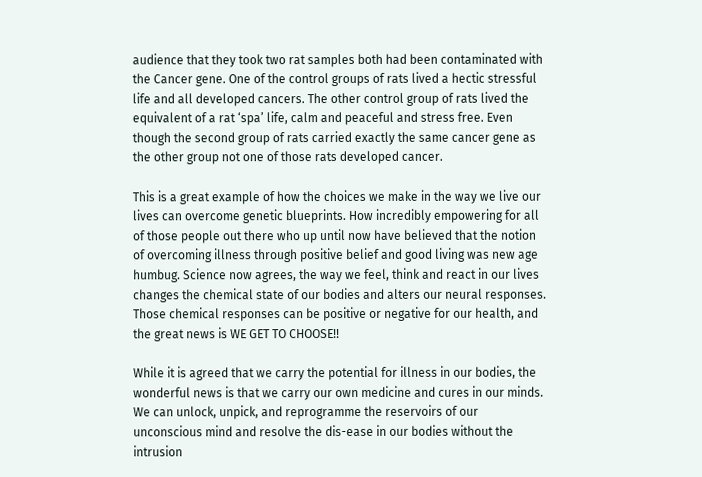audience that they took two rat samples both had been contaminated with the Cancer gene. One of the control groups of rats lived a hectic stressful life and all developed cancers. The other control group of rats lived the equivalent of a rat ‘spa’ life, calm and peaceful and stress free. Even though the second group of rats carried exactly the same cancer gene as the other group not one of those rats developed cancer.

This is a great example of how the choices we make in the way we live our lives can overcome genetic blueprints. How incredibly empowering for all of those people out there who up until now have believed that the notion of overcoming illness through positive belief and good living was new age humbug. Science now agrees, the way we feel, think and react in our lives changes the chemical state of our bodies and alters our neural responses. Those chemical responses can be positive or negative for our health, and the great news is WE GET TO CHOOSE!!

While it is agreed that we carry the potential for illness in our bodies, the wonderful news is that we carry our own medicine and cures in our minds. We can unlock, unpick, and reprogramme the reservoirs of our unconscious mind and resolve the dis-ease in our bodies without the intrusion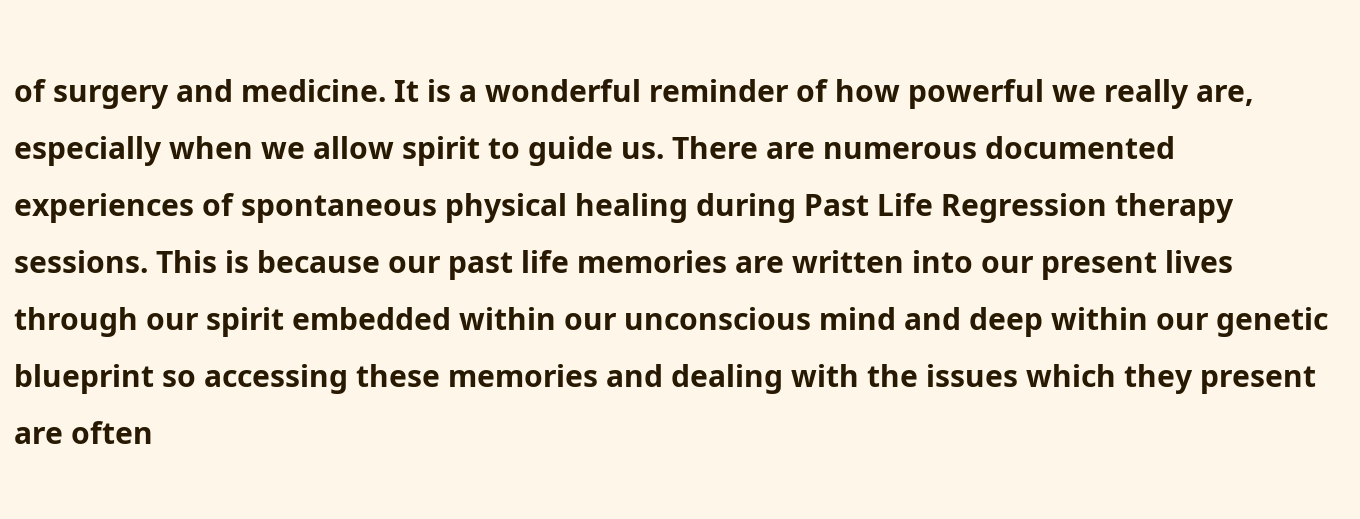of surgery and medicine. It is a wonderful reminder of how powerful we really are, especially when we allow spirit to guide us. There are numerous documented experiences of spontaneous physical healing during Past Life Regression therapy sessions. This is because our past life memories are written into our present lives through our spirit embedded within our unconscious mind and deep within our genetic blueprint so accessing these memories and dealing with the issues which they present are often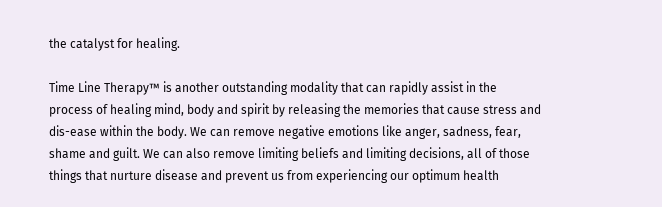the catalyst for healing.

Time Line Therapy™ is another outstanding modality that can rapidly assist in the process of healing mind, body and spirit by releasing the memories that cause stress and dis-ease within the body. We can remove negative emotions like anger, sadness, fear, shame and guilt. We can also remove limiting beliefs and limiting decisions, all of those things that nurture disease and prevent us from experiencing our optimum health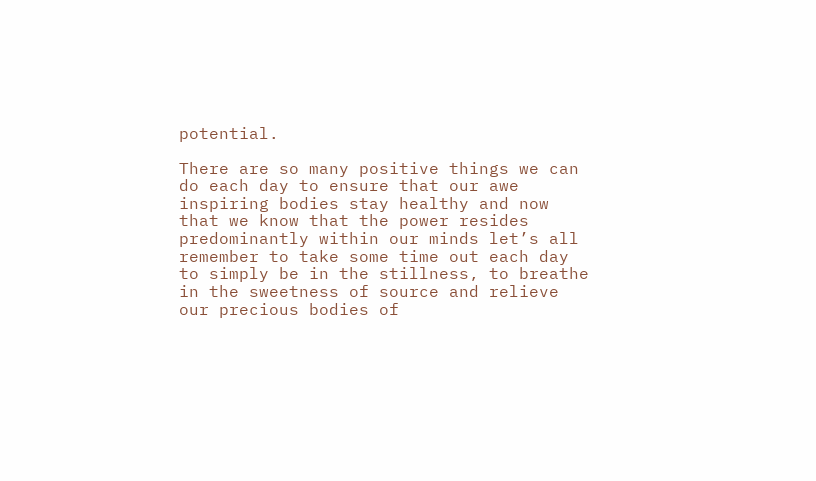potential.

There are so many positive things we can do each day to ensure that our awe inspiring bodies stay healthy and now that we know that the power resides predominantly within our minds let’s all remember to take some time out each day to simply be in the stillness, to breathe in the sweetness of source and relieve our precious bodies of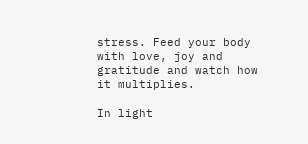stress. Feed your body with love, joy and gratitude and watch how it multiplies.

In light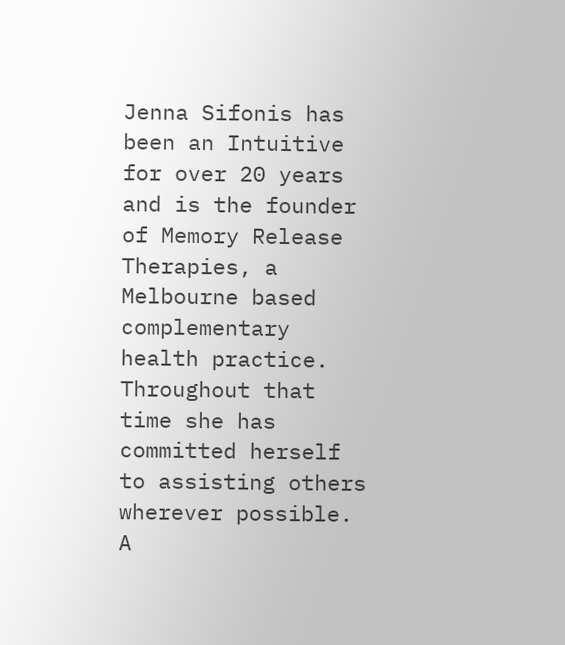Jenna Sifonis has been an Intuitive for over 20 years and is the founder of Memory Release Therapies, a Melbourne based complementary health practice. Throughout that time she has committed herself to assisting others wherever possible. A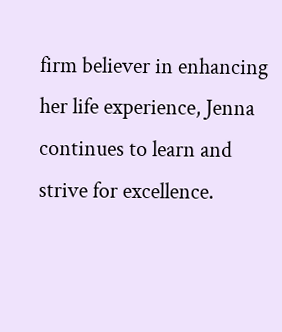firm believer in enhancing her life experience, Jenna continues to learn and strive for excellence.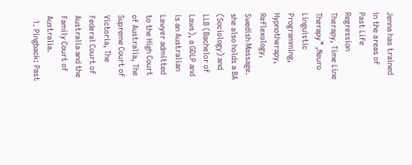Jenna has trained in the areas of Past Life Regression Therapy, Time Line Therapy™ ,Neuro Linguistic Programming, Hypnotherapy, Reflexology, Swedish Massage. she also holds a BA (Sociology) and LLB (Bachelor of Laws), a GDLP and is an Australian Lawyer admitted to the High Court of Australia, The Supreme Court of Victoria, The Federal Court of Australia and the Family Court of Australia.
  1. Pingback: Past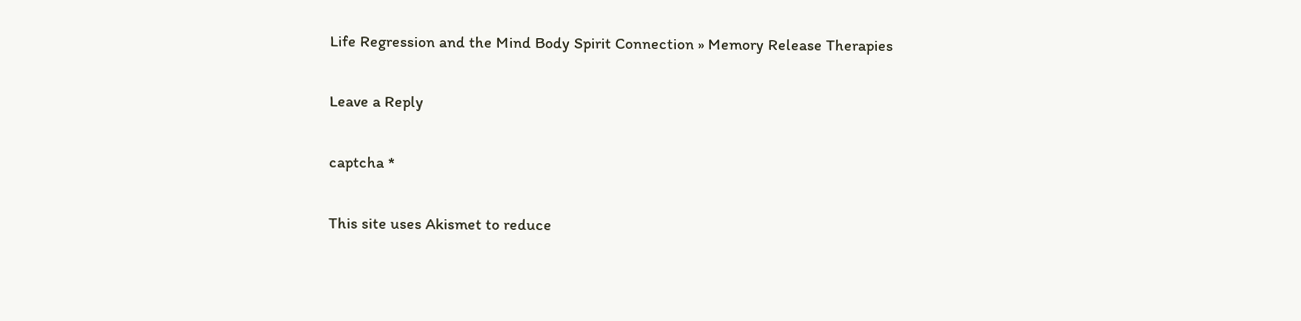Life Regression and the Mind Body Spirit Connection » Memory Release Therapies

Leave a Reply

captcha *

This site uses Akismet to reduce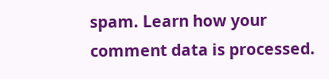spam. Learn how your comment data is processed.